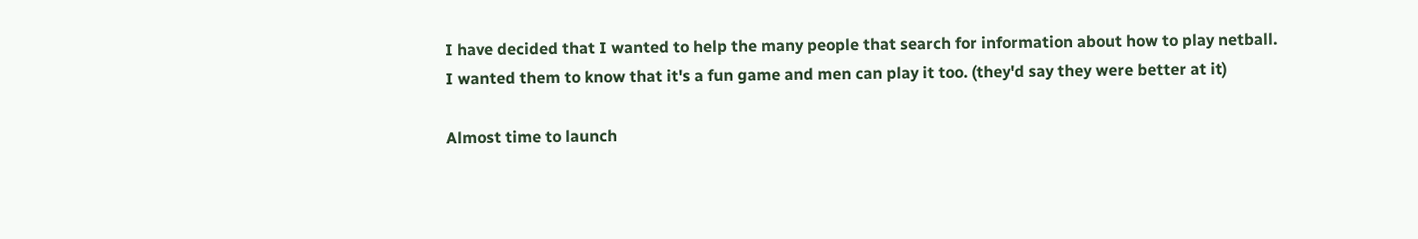I have decided that I wanted to help the many people that search for information about how to play netball.
I wanted them to know that it's a fun game and men can play it too. (they'd say they were better at it)

Almost time to launch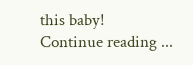this baby!
Continue reading ...